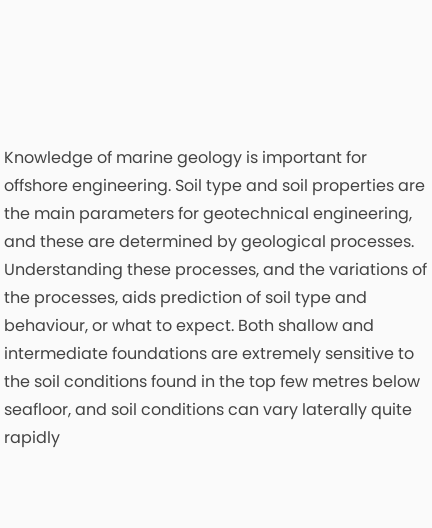Knowledge of marine geology is important for offshore engineering. Soil type and soil properties are the main parameters for geotechnical engineering, and these are determined by geological processes. Understanding these processes, and the variations of the processes, aids prediction of soil type and behaviour, or what to expect. Both shallow and intermediate foundations are extremely sensitive to the soil conditions found in the top few metres below seafloor, and soil conditions can vary laterally quite rapidly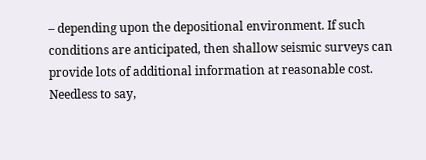– depending upon the depositional environment. If such conditions are anticipated, then shallow seismic surveys can provide lots of additional information at reasonable cost. Needless to say,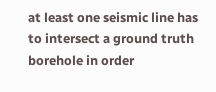at least one seismic line has to intersect a ground truth borehole in order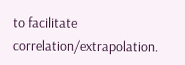to facilitate correlation/extrapolation.